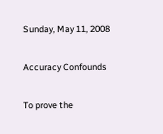Sunday, May 11, 2008

Accuracy Confounds

To prove the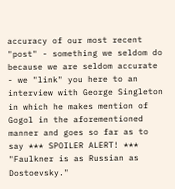accuracy of our most recent "post" - something we seldom do because we are seldom accurate - we "link" you here to an interview with George Singleton in which he makes mention of Gogol in the aforementioned manner and goes so far as to say *** SPOILER ALERT! *** "Faulkner is as Russian as Dostoevsky."